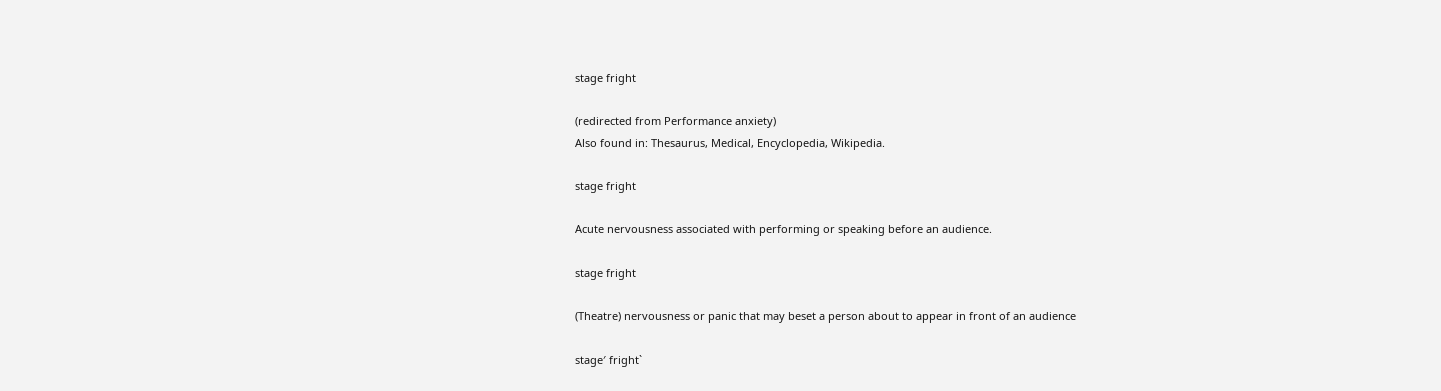stage fright

(redirected from Performance anxiety)
Also found in: Thesaurus, Medical, Encyclopedia, Wikipedia.

stage fright

Acute nervousness associated with performing or speaking before an audience.

stage fright

(Theatre) nervousness or panic that may beset a person about to appear in front of an audience

stage′ fright`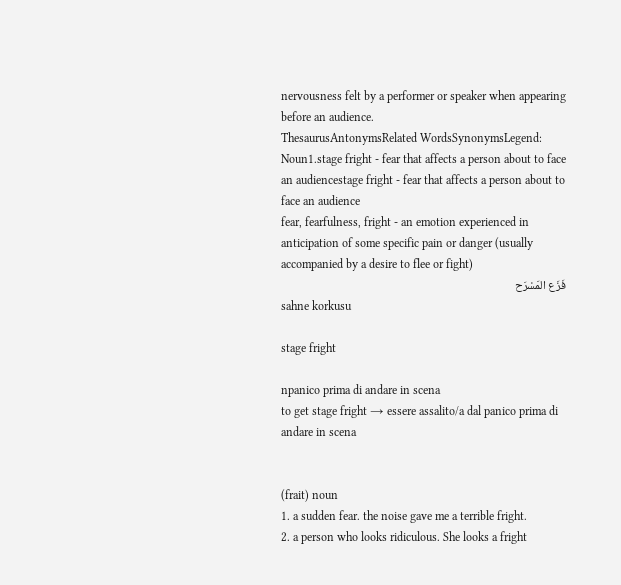nervousness felt by a performer or speaker when appearing before an audience.
ThesaurusAntonymsRelated WordsSynonymsLegend:
Noun1.stage fright - fear that affects a person about to face an audiencestage fright - fear that affects a person about to face an audience
fear, fearfulness, fright - an emotion experienced in anticipation of some specific pain or danger (usually accompanied by a desire to flee or fight)
فَزَع المَسْرَح
sahne korkusu

stage fright

npanico prima di andare in scena
to get stage fright → essere assalito/a dal panico prima di andare in scena


(frait) noun
1. a sudden fear. the noise gave me a terrible fright.
2. a person who looks ridiculous. She looks a fright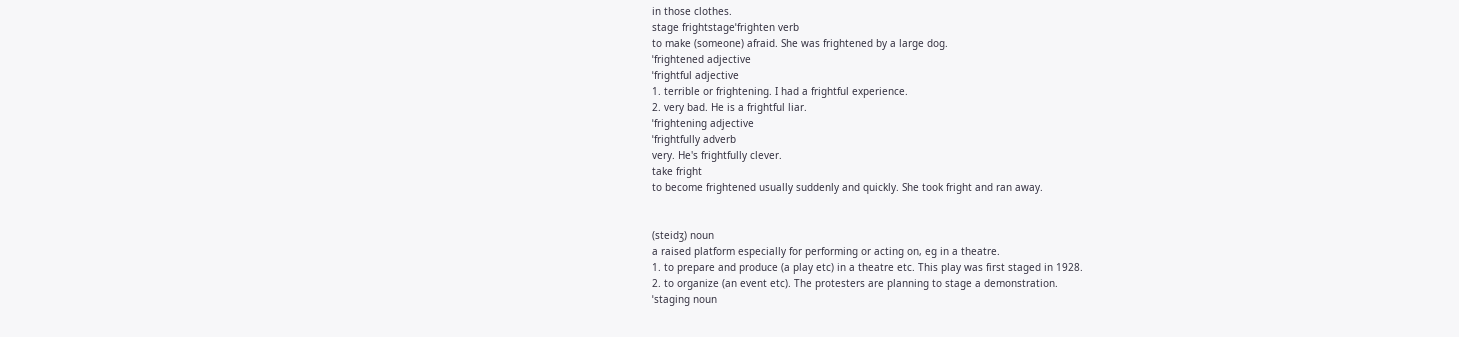in those clothes.
stage frightstageˈfrighten verb
to make (someone) afraid. She was frightened by a large dog.
ˈfrightened adjective
ˈfrightful adjective
1. terrible or frightening. I had a frightful experience.
2. very bad. He is a frightful liar.
ˈfrightening adjective
ˈfrightfully adverb
very. He's frightfully clever.
take fright
to become frightened usually suddenly and quickly. She took fright and ran away.


(steidʒ) noun
a raised platform especially for performing or acting on, eg in a theatre.
1. to prepare and produce (a play etc) in a theatre etc. This play was first staged in 1928.
2. to organize (an event etc). The protesters are planning to stage a demonstration.
ˈstaging noun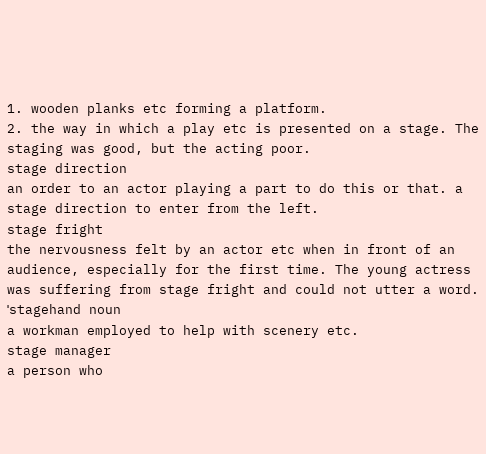1. wooden planks etc forming a platform.
2. the way in which a play etc is presented on a stage. The staging was good, but the acting poor.
stage direction
an order to an actor playing a part to do this or that. a stage direction to enter from the left.
stage fright
the nervousness felt by an actor etc when in front of an audience, especially for the first time. The young actress was suffering from stage fright and could not utter a word.
ˈstagehand noun
a workman employed to help with scenery etc.
stage manager
a person who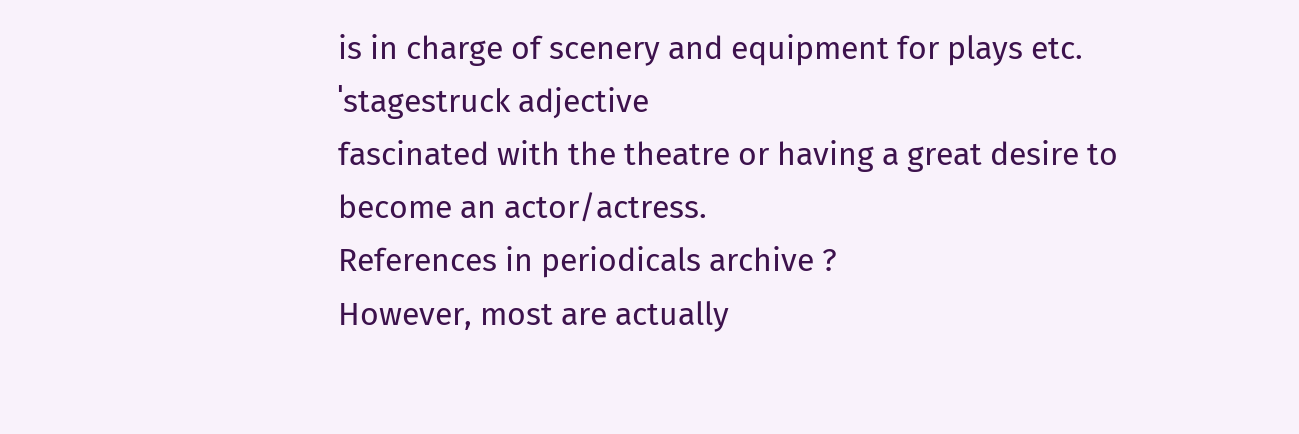is in charge of scenery and equipment for plays etc.
ˈstagestruck adjective
fascinated with the theatre or having a great desire to become an actor/actress.
References in periodicals archive ?
However, most are actually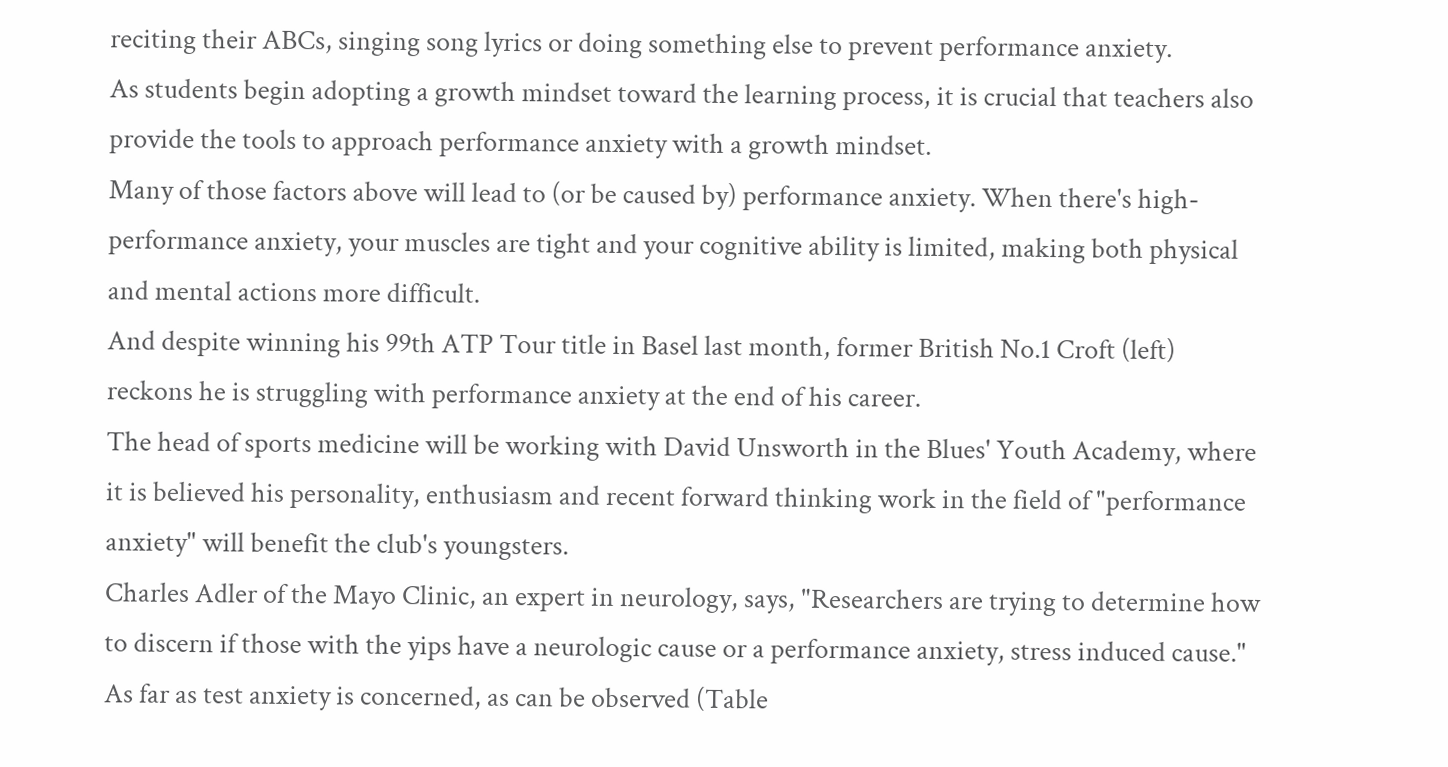reciting their ABCs, singing song lyrics or doing something else to prevent performance anxiety.
As students begin adopting a growth mindset toward the learning process, it is crucial that teachers also provide the tools to approach performance anxiety with a growth mindset.
Many of those factors above will lead to (or be caused by) performance anxiety. When there's high-performance anxiety, your muscles are tight and your cognitive ability is limited, making both physical and mental actions more difficult.
And despite winning his 99th ATP Tour title in Basel last month, former British No.1 Croft (left) reckons he is struggling with performance anxiety at the end of his career.
The head of sports medicine will be working with David Unsworth in the Blues' Youth Academy, where it is believed his personality, enthusiasm and recent forward thinking work in the field of "performance anxiety" will benefit the club's youngsters.
Charles Adler of the Mayo Clinic, an expert in neurology, says, "Researchers are trying to determine how to discern if those with the yips have a neurologic cause or a performance anxiety, stress induced cause."
As far as test anxiety is concerned, as can be observed (Table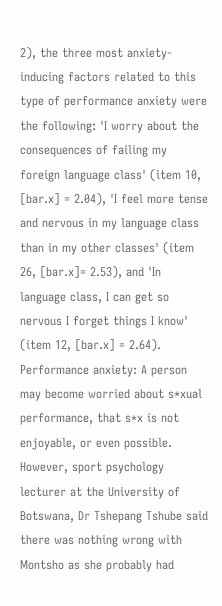2), the three most anxiety-inducing factors related to this type of performance anxiety were the following: 'I worry about the consequences of failing my foreign language class' (item 10, [bar.x] = 2.04), 'I feel more tense and nervous in my language class than in my other classes' (item 26, [bar.x]= 2.53), and 'In language class, I can get so nervous I forget things I know' (item 12, [bar.x] = 2.64).
Performance anxiety: A person may become worried about s*xual performance, that s*x is not enjoyable, or even possible.
However, sport psychology lecturer at the University of Botswana, Dr Tshepang Tshube said there was nothing wrong with Montsho as she probably had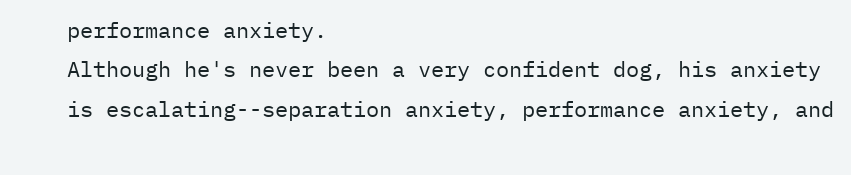performance anxiety.
Although he's never been a very confident dog, his anxiety is escalating--separation anxiety, performance anxiety, and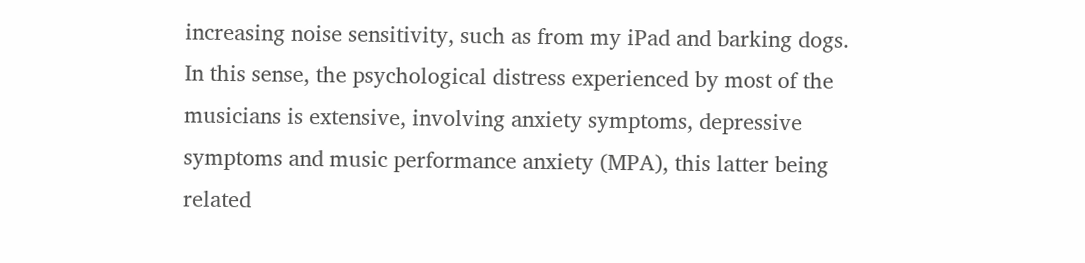increasing noise sensitivity, such as from my iPad and barking dogs.
In this sense, the psychological distress experienced by most of the musicians is extensive, involving anxiety symptoms, depressive symptoms and music performance anxiety (MPA), this latter being related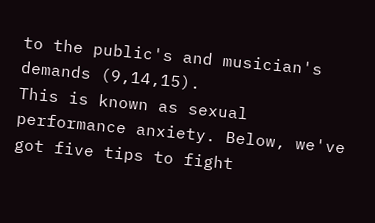to the public's and musician's demands (9,14,15).
This is known as sexual performance anxiety. Below, we've got five tips to fight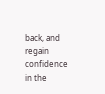back, and regain confidence in the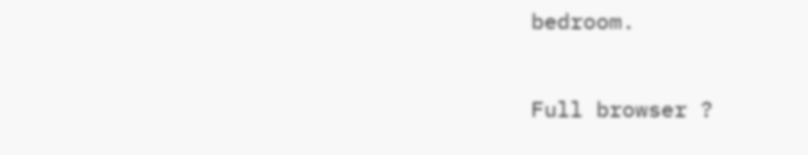bedroom.

Full browser ?